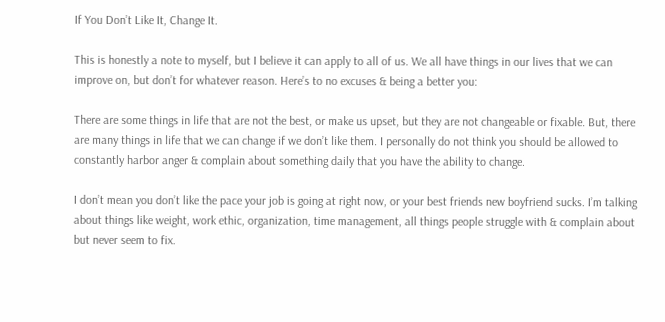If You Don’t Like It, Change It.

This is honestly a note to myself, but I believe it can apply to all of us. We all have things in our lives that we can improve on, but don’t for whatever reason. Here’s to no excuses & being a better you:

There are some things in life that are not the best, or make us upset, but they are not changeable or fixable. But, there are many things in life that we can change if we don’t like them. I personally do not think you should be allowed to constantly harbor anger & complain about something daily that you have the ability to change.

I don’t mean you don’t like the pace your job is going at right now, or your best friends new boyfriend sucks. I’m talking about things like weight, work ethic, organization, time management, all things people struggle with & complain about but never seem to fix.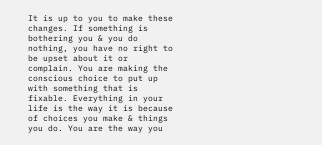It is up to you to make these changes. If something is bothering you & you do nothing, you have no right to be upset about it or complain. You are making the conscious choice to put up with something that is fixable. Everything in your life is the way it is because of choices you make & things you do. You are the way you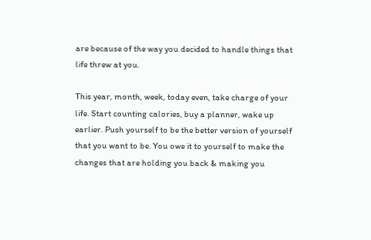are because of the way you decided to handle things that life threw at you.

This year, month, week, today even, take charge of your life. Start counting calories, buy a planner, wake up earlier. Push yourself to be the better version of yourself that you want to be. You owe it to yourself to make the changes that are holding you back & making you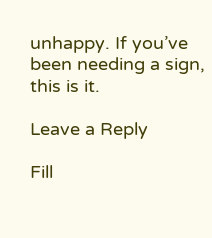unhappy. If you’ve been needing a sign, this is it.

Leave a Reply

Fill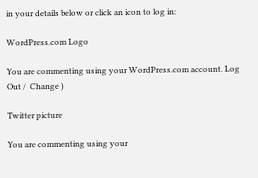in your details below or click an icon to log in:

WordPress.com Logo

You are commenting using your WordPress.com account. Log Out /  Change )

Twitter picture

You are commenting using your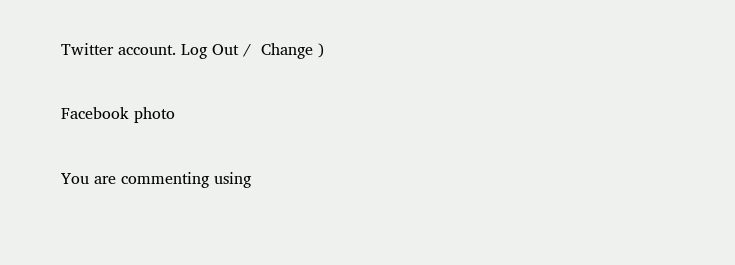Twitter account. Log Out /  Change )

Facebook photo

You are commenting using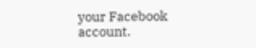your Facebook account.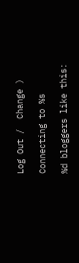Log Out /  Change )

Connecting to %s

%d bloggers like this: